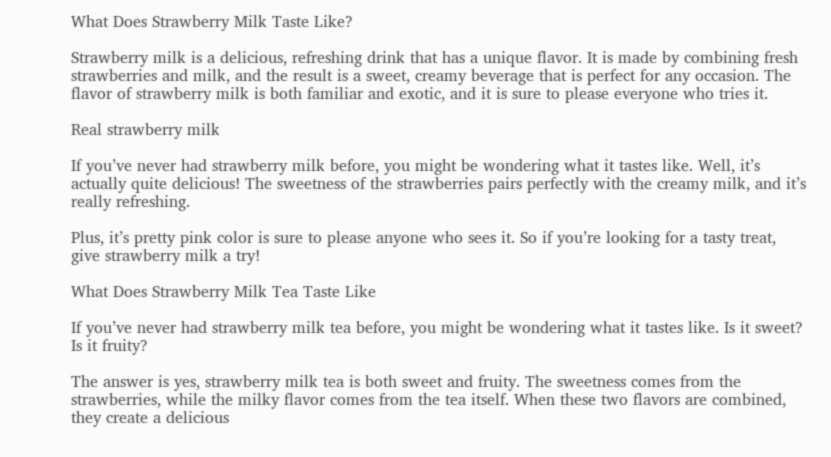What Does Strawberry Milk Taste Like?

Strawberry milk is a delicious, refreshing drink that has a unique flavor. It is made by combining fresh strawberries and milk, and the result is a sweet, creamy beverage that is perfect for any occasion. The flavor of strawberry milk is both familiar and exotic, and it is sure to please everyone who tries it.

Real strawberry milk

If you’ve never had strawberry milk before, you might be wondering what it tastes like. Well, it’s actually quite delicious! The sweetness of the strawberries pairs perfectly with the creamy milk, and it’s really refreshing.

Plus, it’s pretty pink color is sure to please anyone who sees it. So if you’re looking for a tasty treat, give strawberry milk a try!

What Does Strawberry Milk Tea Taste Like

If you’ve never had strawberry milk tea before, you might be wondering what it tastes like. Is it sweet? Is it fruity?

The answer is yes, strawberry milk tea is both sweet and fruity. The sweetness comes from the strawberries, while the milky flavor comes from the tea itself. When these two flavors are combined, they create a delicious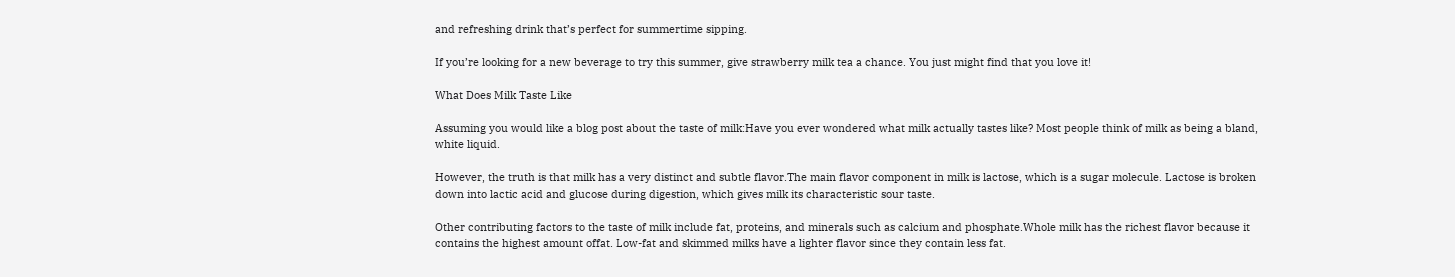and refreshing drink that’s perfect for summertime sipping.

If you’re looking for a new beverage to try this summer, give strawberry milk tea a chance. You just might find that you love it!

What Does Milk Taste Like

Assuming you would like a blog post about the taste of milk:Have you ever wondered what milk actually tastes like? Most people think of milk as being a bland, white liquid.

However, the truth is that milk has a very distinct and subtle flavor.The main flavor component in milk is lactose, which is a sugar molecule. Lactose is broken down into lactic acid and glucose during digestion, which gives milk its characteristic sour taste.

Other contributing factors to the taste of milk include fat, proteins, and minerals such as calcium and phosphate.Whole milk has the richest flavor because it contains the highest amount offat. Low-fat and skimmed milks have a lighter flavor since they contain less fat.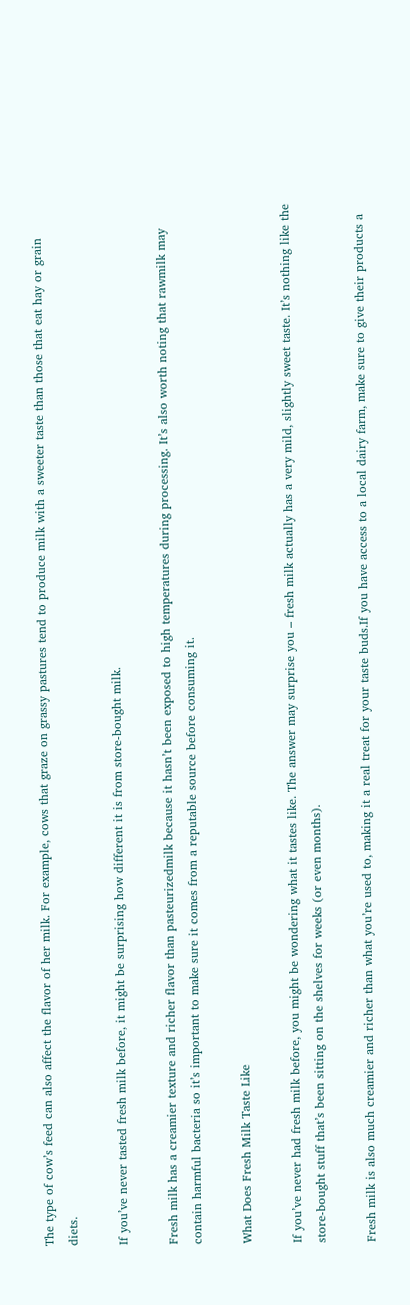The type of cow’s feed can also affect the flavor of her milk. For example, cows that graze on grassy pastures tend to produce milk with a sweeter taste than those that eat hay or grain diets.

If you’ve never tasted fresh milk before, it might be surprising how different it is from store-bought milk.

Fresh milk has a creamier texture and richer flavor than pasteurizedmilk because it hasn’t been exposed to high temperatures during processing. It’s also worth noting that rawmilk may contain harmful bacteria so it’s important to make sure it comes from a reputable source before consuming it.

What Does Fresh Milk Taste Like

If you’ve never had fresh milk before, you might be wondering what it tastes like. The answer may surprise you – fresh milk actually has a very mild, slightly sweet taste. It’s nothing like the store-bought stuff that’s been sitting on the shelves for weeks (or even months).

Fresh milk is also much creamier and richer than what you’re used to, making it a real treat for your taste buds.If you have access to a local dairy farm, make sure to give their products a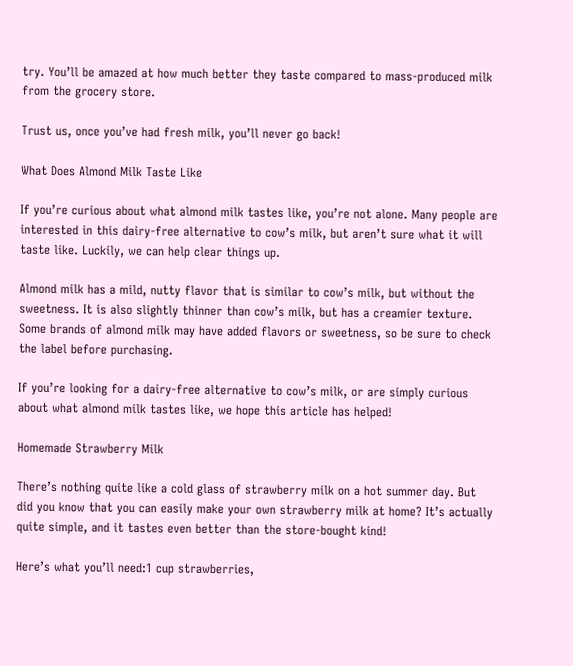try. You’ll be amazed at how much better they taste compared to mass-produced milk from the grocery store.

Trust us, once you’ve had fresh milk, you’ll never go back!

What Does Almond Milk Taste Like

If you’re curious about what almond milk tastes like, you’re not alone. Many people are interested in this dairy-free alternative to cow’s milk, but aren’t sure what it will taste like. Luckily, we can help clear things up.

Almond milk has a mild, nutty flavor that is similar to cow’s milk, but without the sweetness. It is also slightly thinner than cow’s milk, but has a creamier texture. Some brands of almond milk may have added flavors or sweetness, so be sure to check the label before purchasing.

If you’re looking for a dairy-free alternative to cow’s milk, or are simply curious about what almond milk tastes like, we hope this article has helped!

Homemade Strawberry Milk

There’s nothing quite like a cold glass of strawberry milk on a hot summer day. But did you know that you can easily make your own strawberry milk at home? It’s actually quite simple, and it tastes even better than the store-bought kind!

Here’s what you’ll need:1 cup strawberries,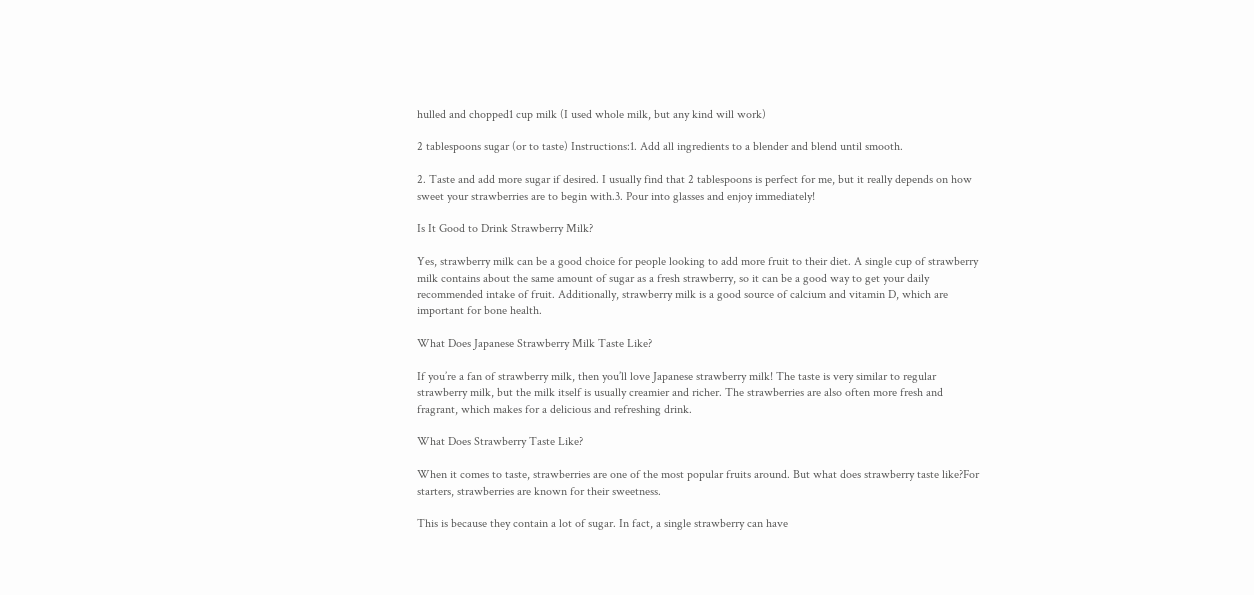hulled and chopped1 cup milk (I used whole milk, but any kind will work)

2 tablespoons sugar (or to taste) Instructions:1. Add all ingredients to a blender and blend until smooth.

2. Taste and add more sugar if desired. I usually find that 2 tablespoons is perfect for me, but it really depends on how sweet your strawberries are to begin with.3. Pour into glasses and enjoy immediately!

Is It Good to Drink Strawberry Milk?

Yes, strawberry milk can be a good choice for people looking to add more fruit to their diet. A single cup of strawberry milk contains about the same amount of sugar as a fresh strawberry, so it can be a good way to get your daily recommended intake of fruit. Additionally, strawberry milk is a good source of calcium and vitamin D, which are important for bone health.

What Does Japanese Strawberry Milk Taste Like?

If you’re a fan of strawberry milk, then you’ll love Japanese strawberry milk! The taste is very similar to regular strawberry milk, but the milk itself is usually creamier and richer. The strawberries are also often more fresh and fragrant, which makes for a delicious and refreshing drink.

What Does Strawberry Taste Like?

When it comes to taste, strawberries are one of the most popular fruits around. But what does strawberry taste like?For starters, strawberries are known for their sweetness.

This is because they contain a lot of sugar. In fact, a single strawberry can have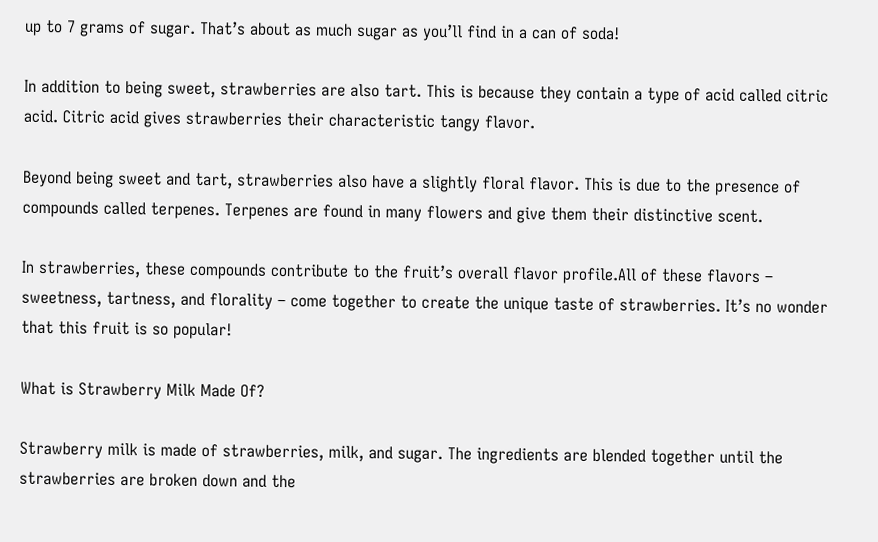up to 7 grams of sugar. That’s about as much sugar as you’ll find in a can of soda!

In addition to being sweet, strawberries are also tart. This is because they contain a type of acid called citric acid. Citric acid gives strawberries their characteristic tangy flavor.

Beyond being sweet and tart, strawberries also have a slightly floral flavor. This is due to the presence of compounds called terpenes. Terpenes are found in many flowers and give them their distinctive scent.

In strawberries, these compounds contribute to the fruit’s overall flavor profile.All of these flavors – sweetness, tartness, and florality – come together to create the unique taste of strawberries. It’s no wonder that this fruit is so popular!

What is Strawberry Milk Made Of?

Strawberry milk is made of strawberries, milk, and sugar. The ingredients are blended together until the strawberries are broken down and the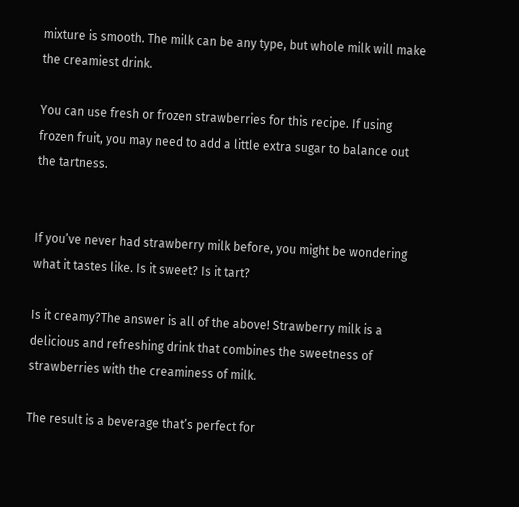mixture is smooth. The milk can be any type, but whole milk will make the creamiest drink.

You can use fresh or frozen strawberries for this recipe. If using frozen fruit, you may need to add a little extra sugar to balance out the tartness.


If you’ve never had strawberry milk before, you might be wondering what it tastes like. Is it sweet? Is it tart?

Is it creamy?The answer is all of the above! Strawberry milk is a delicious and refreshing drink that combines the sweetness of strawberries with the creaminess of milk.

The result is a beverage that’s perfect for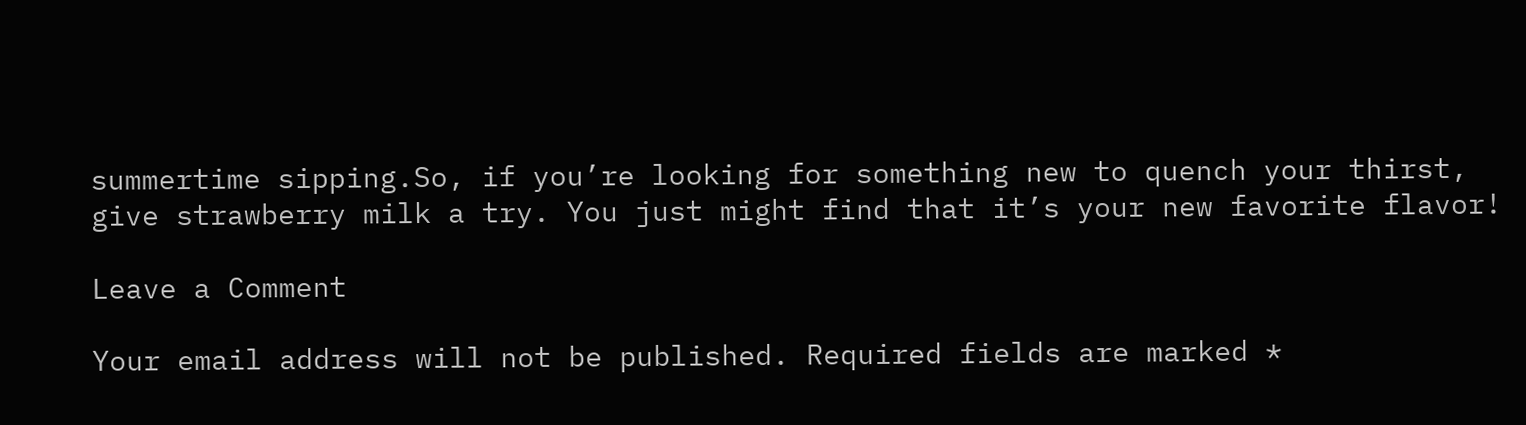summertime sipping.So, if you’re looking for something new to quench your thirst, give strawberry milk a try. You just might find that it’s your new favorite flavor!

Leave a Comment

Your email address will not be published. Required fields are marked *